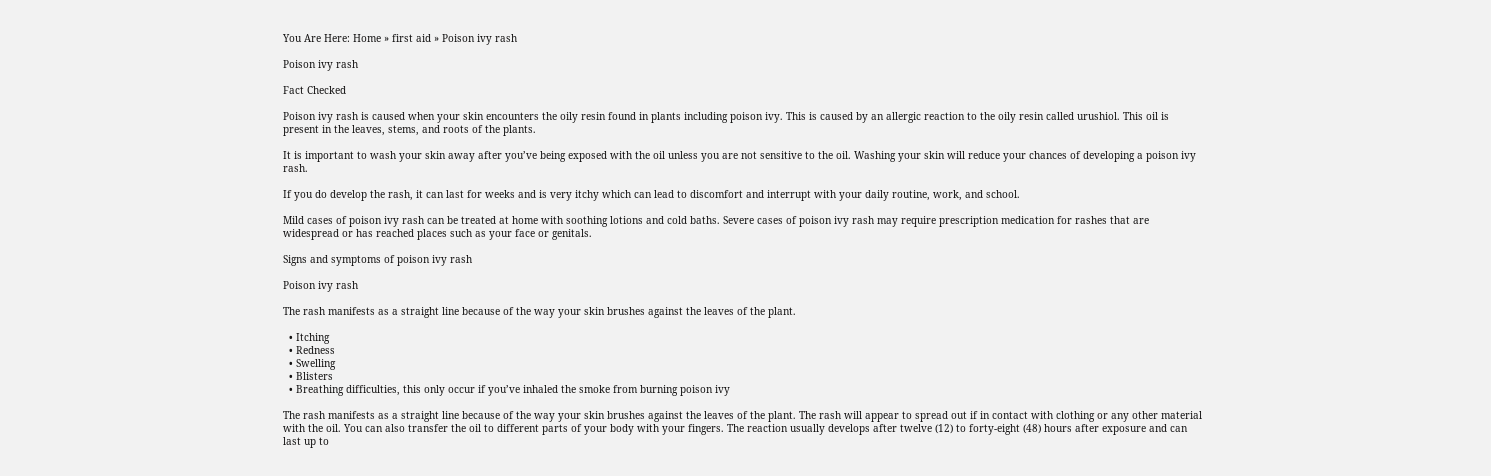You Are Here: Home » first aid » Poison ivy rash

Poison ivy rash

Fact Checked

Poison ivy rash is caused when your skin encounters the oily resin found in plants including poison ivy. This is caused by an allergic reaction to the oily resin called urushiol. This oil is present in the leaves, stems, and roots of the plants.

It is important to wash your skin away after you’ve being exposed with the oil unless you are not sensitive to the oil. Washing your skin will reduce your chances of developing a poison ivy rash.

If you do develop the rash, it can last for weeks and is very itchy which can lead to discomfort and interrupt with your daily routine, work, and school.

Mild cases of poison ivy rash can be treated at home with soothing lotions and cold baths. Severe cases of poison ivy rash may require prescription medication for rashes that are widespread or has reached places such as your face or genitals.

Signs and symptoms of poison ivy rash

Poison ivy rash

The rash manifests as a straight line because of the way your skin brushes against the leaves of the plant.

  • Itching
  • Redness
  • Swelling
  • Blisters
  • Breathing difficulties, this only occur if you’ve inhaled the smoke from burning poison ivy

The rash manifests as a straight line because of the way your skin brushes against the leaves of the plant. The rash will appear to spread out if in contact with clothing or any other material with the oil. You can also transfer the oil to different parts of your body with your fingers. The reaction usually develops after twelve (12) to forty-eight (48) hours after exposure and can last up to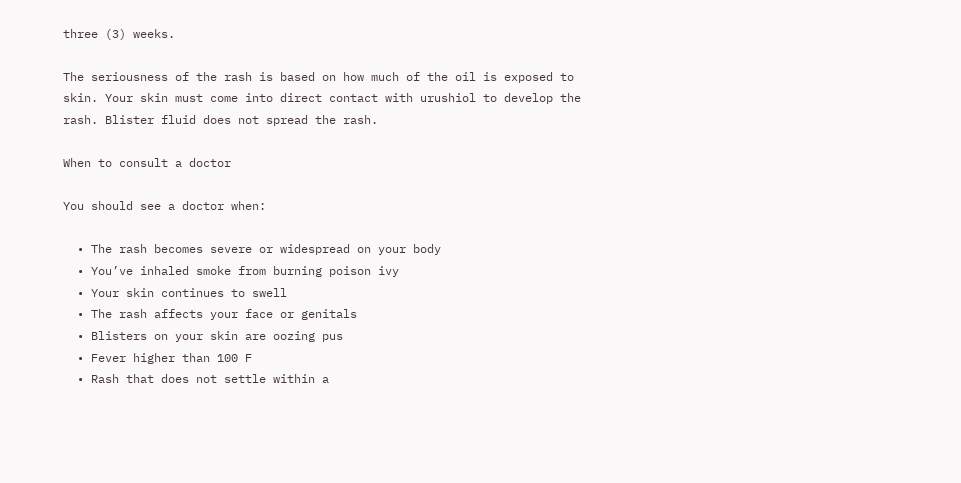three (3) weeks.

The seriousness of the rash is based on how much of the oil is exposed to skin. Your skin must come into direct contact with urushiol to develop the rash. Blister fluid does not spread the rash.

When to consult a doctor

You should see a doctor when:

  • The rash becomes severe or widespread on your body
  • You’ve inhaled smoke from burning poison ivy
  • Your skin continues to swell
  • The rash affects your face or genitals
  • Blisters on your skin are oozing pus
  • Fever higher than 100 F
  • Rash that does not settle within a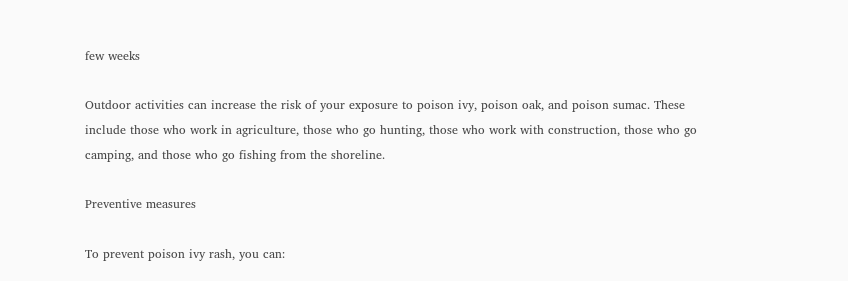few weeks

Outdoor activities can increase the risk of your exposure to poison ivy, poison oak, and poison sumac. These include those who work in agriculture, those who go hunting, those who work with construction, those who go camping, and those who go fishing from the shoreline.

Preventive measures

To prevent poison ivy rash, you can: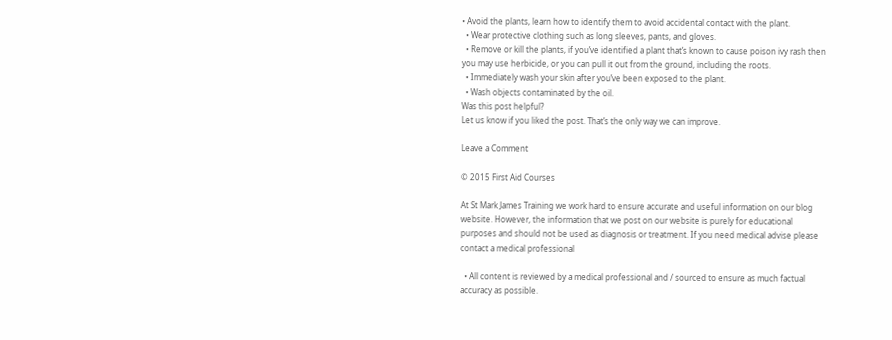• Avoid the plants, learn how to identify them to avoid accidental contact with the plant.
  • Wear protective clothing such as long sleeves, pants, and gloves.
  • Remove or kill the plants, if you’ve identified a plant that’s known to cause poison ivy rash then you may use herbicide, or you can pull it out from the ground, including the roots.
  • Immediately wash your skin after you’ve been exposed to the plant.
  • Wash objects contaminated by the oil.
Was this post helpful?
Let us know if you liked the post. That’s the only way we can improve.

Leave a Comment

© 2015 First Aid Courses

At St Mark James Training we work hard to ensure accurate and useful information on our blog website. However, the information that we post on our website is purely for educational purposes and should not be used as diagnosis or treatment. If you need medical advise please contact a medical professional

  • All content is reviewed by a medical professional and / sourced to ensure as much factual accuracy as possible.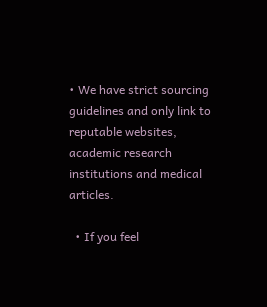• We have strict sourcing guidelines and only link to reputable websites, academic research institutions and medical articles.

  • If you feel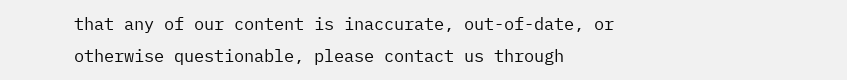that any of our content is inaccurate, out-of-date, or otherwise questionable, please contact us through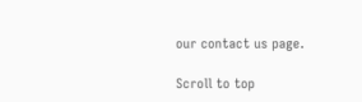our contact us page.

Scroll to top